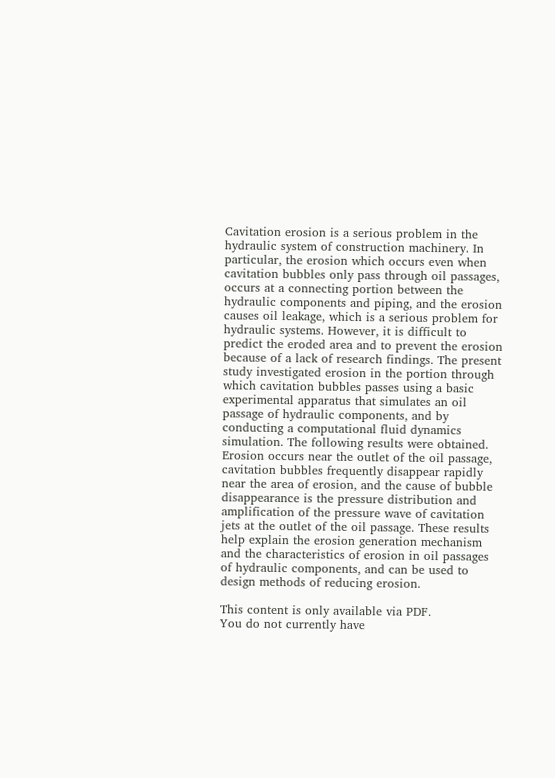Cavitation erosion is a serious problem in the hydraulic system of construction machinery. In particular, the erosion which occurs even when cavitation bubbles only pass through oil passages, occurs at a connecting portion between the hydraulic components and piping, and the erosion causes oil leakage, which is a serious problem for hydraulic systems. However, it is difficult to predict the eroded area and to prevent the erosion because of a lack of research findings. The present study investigated erosion in the portion through which cavitation bubbles passes using a basic experimental apparatus that simulates an oil passage of hydraulic components, and by conducting a computational fluid dynamics simulation. The following results were obtained. Erosion occurs near the outlet of the oil passage, cavitation bubbles frequently disappear rapidly near the area of erosion, and the cause of bubble disappearance is the pressure distribution and amplification of the pressure wave of cavitation jets at the outlet of the oil passage. These results help explain the erosion generation mechanism and the characteristics of erosion in oil passages of hydraulic components, and can be used to design methods of reducing erosion.

This content is only available via PDF.
You do not currently have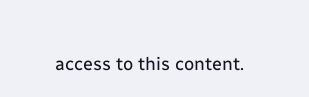access to this content.